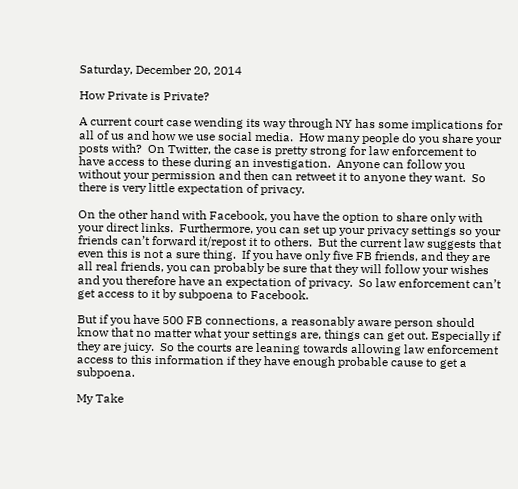Saturday, December 20, 2014

How Private is Private?

A current court case wending its way through NY has some implications for all of us and how we use social media.  How many people do you share your posts with?  On Twitter, the case is pretty strong for law enforcement to have access to these during an investigation.  Anyone can follow you without your permission and then can retweet it to anyone they want.  So there is very little expectation of privacy.

On the other hand with Facebook, you have the option to share only with your direct links.  Furthermore, you can set up your privacy settings so your friends can’t forward it/repost it to others.  But the current law suggests that even this is not a sure thing.  If you have only five FB friends, and they are all real friends, you can probably be sure that they will follow your wishes and you therefore have an expectation of privacy.  So law enforcement can’t get access to it by subpoena to Facebook.

But if you have 500 FB connections, a reasonably aware person should know that no matter what your settings are, things can get out. Especially if they are juicy.  So the courts are leaning towards allowing law enforcement access to this information if they have enough probable cause to get a subpoena.

My Take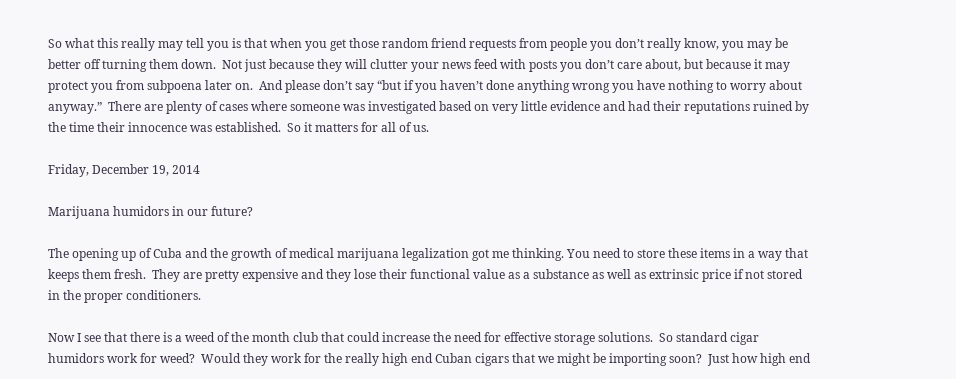So what this really may tell you is that when you get those random friend requests from people you don’t really know, you may be better off turning them down.  Not just because they will clutter your news feed with posts you don’t care about, but because it may protect you from subpoena later on.  And please don’t say “but if you haven’t done anything wrong you have nothing to worry about anyway.”  There are plenty of cases where someone was investigated based on very little evidence and had their reputations ruined by the time their innocence was established.  So it matters for all of us.

Friday, December 19, 2014

Marijuana humidors in our future?

The opening up of Cuba and the growth of medical marijuana legalization got me thinking. You need to store these items in a way that keeps them fresh.  They are pretty expensive and they lose their functional value as a substance as well as extrinsic price if not stored in the proper conditioners.

Now I see that there is a weed of the month club that could increase the need for effective storage solutions.  So standard cigar humidors work for weed?  Would they work for the really high end Cuban cigars that we might be importing soon?  Just how high end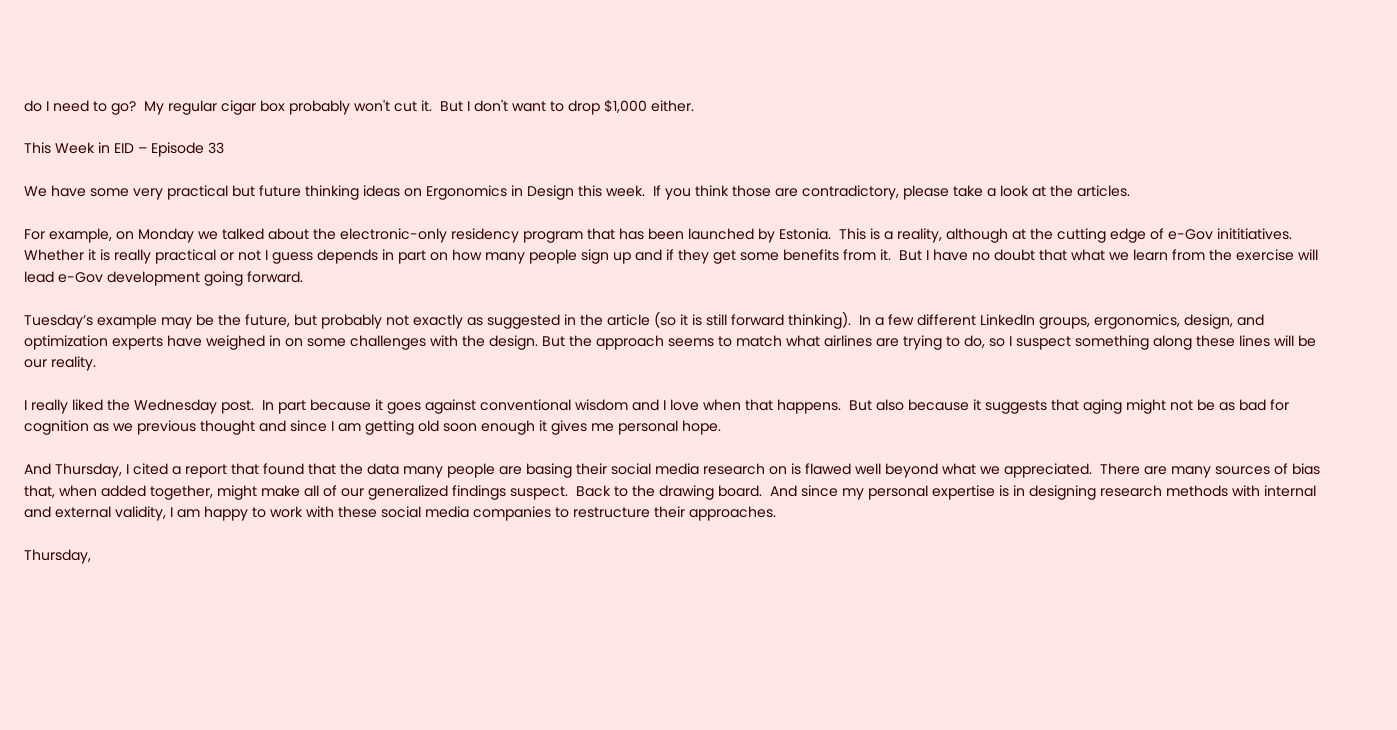do I need to go?  My regular cigar box probably won't cut it.  But I don't want to drop $1,000 either.

This Week in EID – Episode 33

We have some very practical but future thinking ideas on Ergonomics in Design this week.  If you think those are contradictory, please take a look at the articles.

For example, on Monday we talked about the electronic-only residency program that has been launched by Estonia.  This is a reality, although at the cutting edge of e-Gov inititiatives.  Whether it is really practical or not I guess depends in part on how many people sign up and if they get some benefits from it.  But I have no doubt that what we learn from the exercise will lead e-Gov development going forward.

Tuesday’s example may be the future, but probably not exactly as suggested in the article (so it is still forward thinking).  In a few different LinkedIn groups, ergonomics, design, and optimization experts have weighed in on some challenges with the design. But the approach seems to match what airlines are trying to do, so I suspect something along these lines will be our reality.

I really liked the Wednesday post.  In part because it goes against conventional wisdom and I love when that happens.  But also because it suggests that aging might not be as bad for cognition as we previous thought and since I am getting old soon enough it gives me personal hope.

And Thursday, I cited a report that found that the data many people are basing their social media research on is flawed well beyond what we appreciated.  There are many sources of bias that, when added together, might make all of our generalized findings suspect.  Back to the drawing board.  And since my personal expertise is in designing research methods with internal and external validity, I am happy to work with these social media companies to restructure their approaches.

Thursday,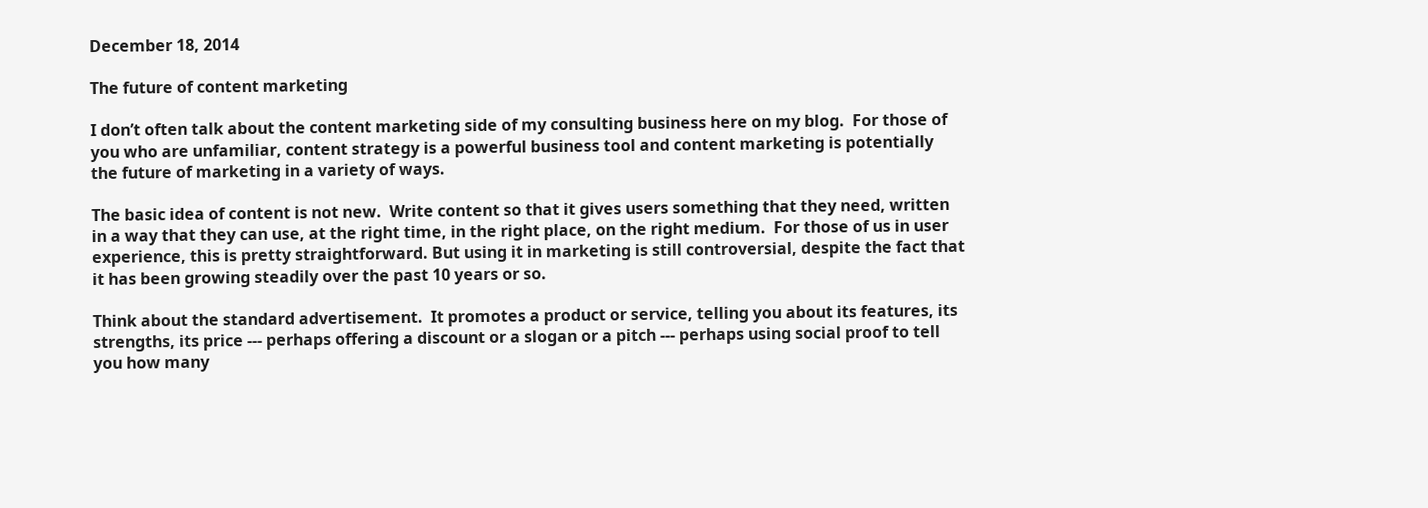December 18, 2014

The future of content marketing

I don’t often talk about the content marketing side of my consulting business here on my blog.  For those of you who are unfamiliar, content strategy is a powerful business tool and content marketing is potentially the future of marketing in a variety of ways.

The basic idea of content is not new.  Write content so that it gives users something that they need, written in a way that they can use, at the right time, in the right place, on the right medium.  For those of us in user experience, this is pretty straightforward. But using it in marketing is still controversial, despite the fact that it has been growing steadily over the past 10 years or so.

Think about the standard advertisement.  It promotes a product or service, telling you about its features, its strengths, its price --- perhaps offering a discount or a slogan or a pitch --- perhaps using social proof to tell you how many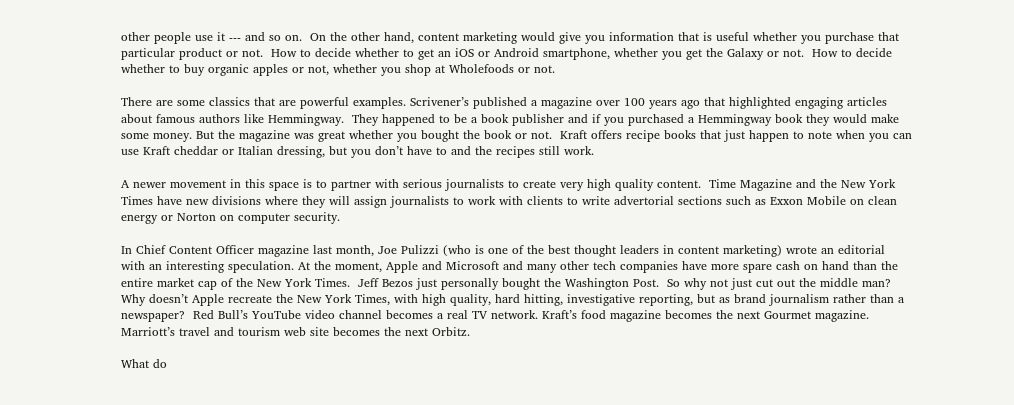other people use it --- and so on.  On the other hand, content marketing would give you information that is useful whether you purchase that particular product or not.  How to decide whether to get an iOS or Android smartphone, whether you get the Galaxy or not.  How to decide whether to buy organic apples or not, whether you shop at Wholefoods or not.

There are some classics that are powerful examples. Scrivener’s published a magazine over 100 years ago that highlighted engaging articles about famous authors like Hemmingway.  They happened to be a book publisher and if you purchased a Hemmingway book they would make some money. But the magazine was great whether you bought the book or not.  Kraft offers recipe books that just happen to note when you can use Kraft cheddar or Italian dressing, but you don’t have to and the recipes still work.

A newer movement in this space is to partner with serious journalists to create very high quality content.  Time Magazine and the New York Times have new divisions where they will assign journalists to work with clients to write advertorial sections such as Exxon Mobile on clean energy or Norton on computer security.

In Chief Content Officer magazine last month, Joe Pulizzi (who is one of the best thought leaders in content marketing) wrote an editorial with an interesting speculation. At the moment, Apple and Microsoft and many other tech companies have more spare cash on hand than the entire market cap of the New York Times.  Jeff Bezos just personally bought the Washington Post.  So why not just cut out the middle man?  Why doesn’t Apple recreate the New York Times, with high quality, hard hitting, investigative reporting, but as brand journalism rather than a newspaper?  Red Bull’s YouTube video channel becomes a real TV network. Kraft’s food magazine becomes the next Gourmet magazine.  Marriott’s travel and tourism web site becomes the next Orbitz.

What do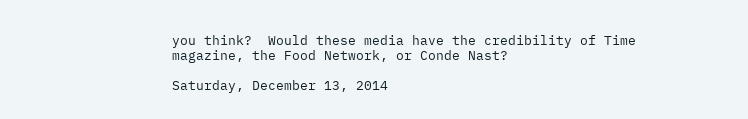you think?  Would these media have the credibility of Time magazine, the Food Network, or Conde Nast?

Saturday, December 13, 2014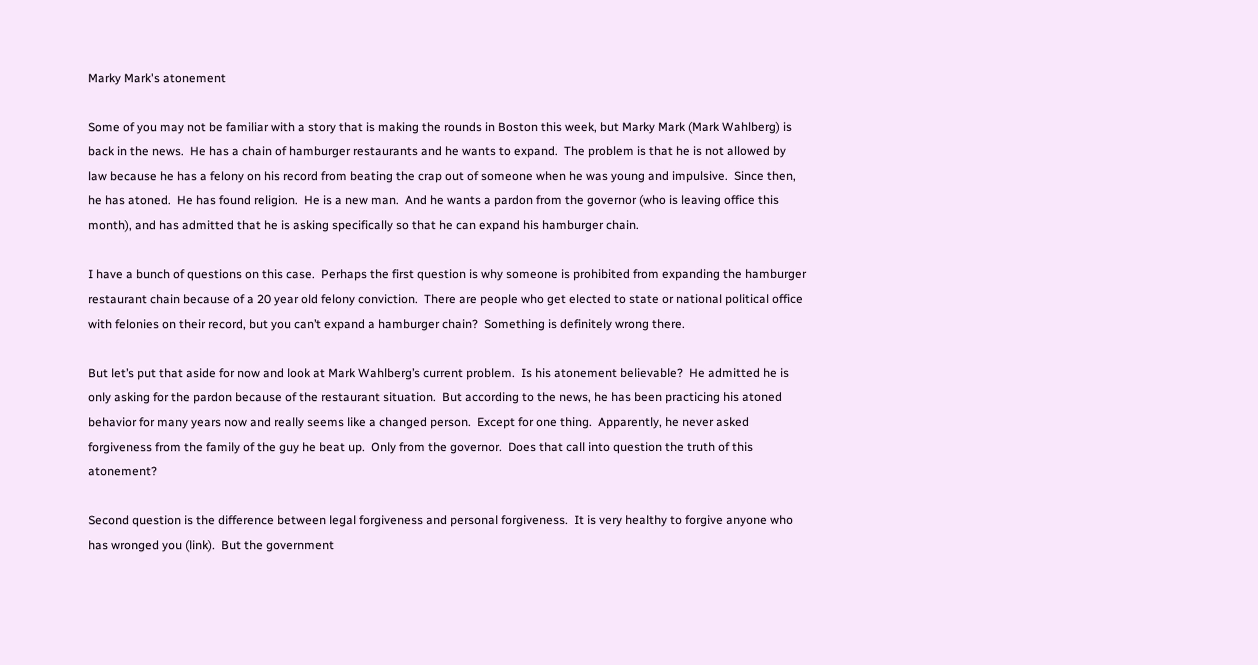Marky Mark's atonement

Some of you may not be familiar with a story that is making the rounds in Boston this week, but Marky Mark (Mark Wahlberg) is back in the news.  He has a chain of hamburger restaurants and he wants to expand.  The problem is that he is not allowed by law because he has a felony on his record from beating the crap out of someone when he was young and impulsive.  Since then, he has atoned.  He has found religion.  He is a new man.  And he wants a pardon from the governor (who is leaving office this month), and has admitted that he is asking specifically so that he can expand his hamburger chain.

I have a bunch of questions on this case.  Perhaps the first question is why someone is prohibited from expanding the hamburger restaurant chain because of a 20 year old felony conviction.  There are people who get elected to state or national political office with felonies on their record, but you can’t expand a hamburger chain?  Something is definitely wrong there.

But let’s put that aside for now and look at Mark Wahlberg’s current problem.  Is his atonement believable?  He admitted he is only asking for the pardon because of the restaurant situation.  But according to the news, he has been practicing his atoned behavior for many years now and really seems like a changed person.  Except for one thing.  Apparently, he never asked forgiveness from the family of the guy he beat up.  Only from the governor.  Does that call into question the truth of this atonement?

Second question is the difference between legal forgiveness and personal forgiveness.  It is very healthy to forgive anyone who has wronged you (link).  But the government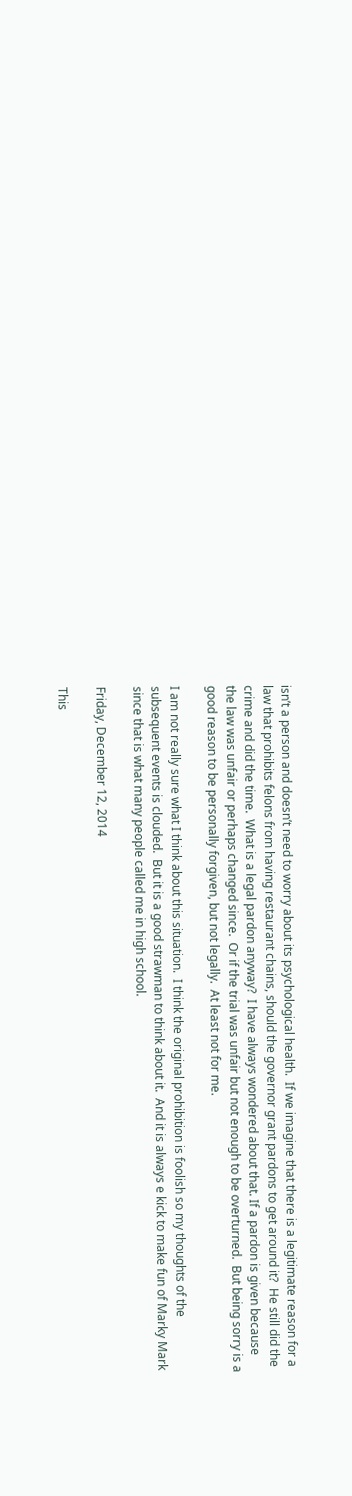isn’t a person and doesn’t need to worry about its psychological health.  If we imagine that there is a legitimate reason for a law that prohibits felons from having restaurant chains, should the governor grant pardons to get around it?  He still did the crime and did the time.  What is a legal pardon anyway?  I have always wondered about that. If a pardon is given because the law was unfair or perhaps changed since.  Or if the trial was unfair but not enough to be overturned.  But being sorry is a good reason to be personally forgiven, but not legally.  At least not for me.

I am not really sure what I think about this situation.  I think the original prohibition is foolish so my thoughts of the subsequent events is clouded.  But it is a good strawman to think about it.  And it is always e kick to make fun of Marky Mark since that is what many people called me in high school.

Friday, December 12, 2014

This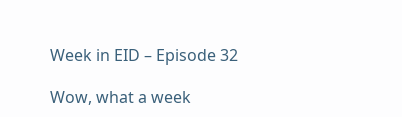Week in EID – Episode 32

Wow, what a week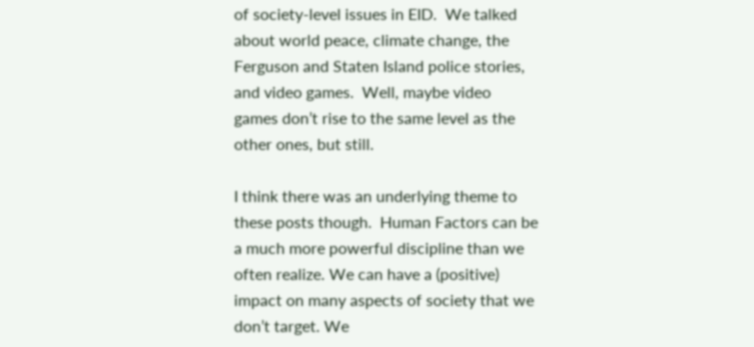of society-level issues in EID.  We talked about world peace, climate change, the Ferguson and Staten Island police stories, and video games.  Well, maybe video games don’t rise to the same level as the other ones, but still.

I think there was an underlying theme to these posts though.  Human Factors can be a much more powerful discipline than we often realize. We can have a (positive) impact on many aspects of society that we don’t target. We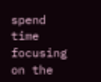spend time focusing on the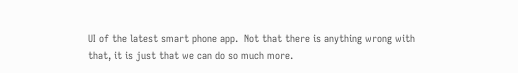UI of the latest smart phone app.  Not that there is anything wrong with that, it is just that we can do so much more.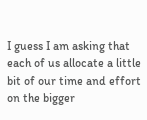I guess I am asking that each of us allocate a little bit of our time and effort on the bigger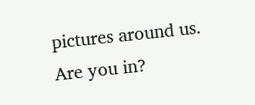pictures around us.  Are you in?